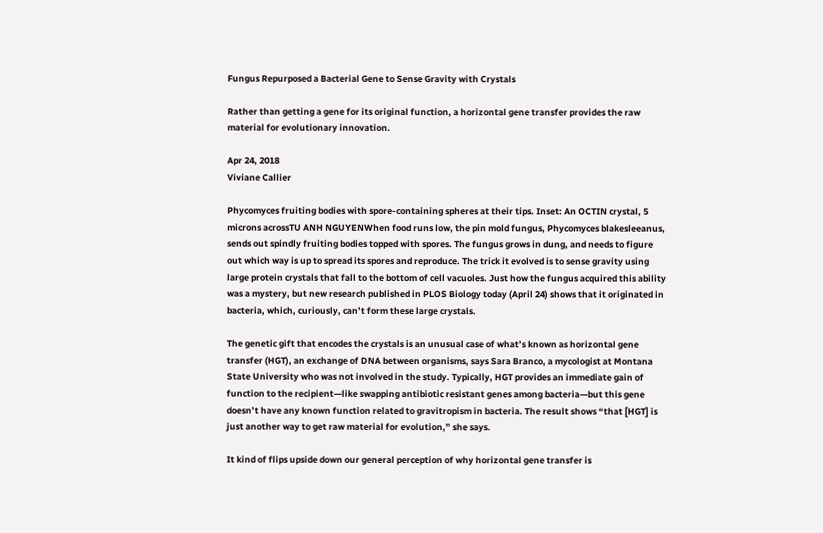Fungus Repurposed a Bacterial Gene to Sense Gravity with Crystals

Rather than getting a gene for its original function, a horizontal gene transfer provides the raw material for evolutionary innovation.

Apr 24, 2018
Viviane Callier

Phycomyces fruiting bodies with spore-containing spheres at their tips. Inset: An OCTIN crystal, 5 microns acrossTU ANH NGUYENWhen food runs low, the pin mold fungus, Phycomyces blakesleeanus, sends out spindly fruiting bodies topped with spores. The fungus grows in dung, and needs to figure out which way is up to spread its spores and reproduce. The trick it evolved is to sense gravity using large protein crystals that fall to the bottom of cell vacuoles. Just how the fungus acquired this ability was a mystery, but new research published in PLOS Biology today (April 24) shows that it originated in bacteria, which, curiously, can’t form these large crystals.

The genetic gift that encodes the crystals is an unusual case of what’s known as horizontal gene transfer (HGT), an exchange of DNA between organisms, says Sara Branco, a mycologist at Montana State University who was not involved in the study. Typically, HGT provides an immediate gain of function to the recipient—like swapping antibiotic resistant genes among bacteria—but this gene doesn’t have any known function related to gravitropism in bacteria. The result shows “that [HGT] is just another way to get raw material for evolution,” she says.

It kind of flips upside down our general perception of why horizontal gene transfer is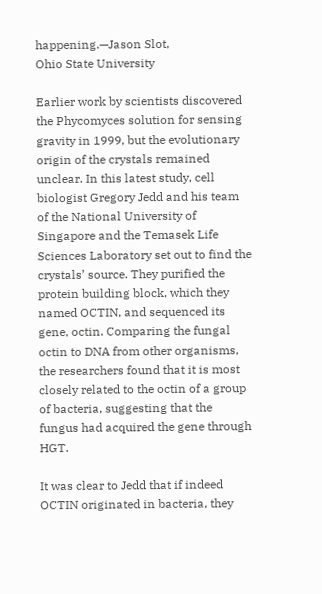happening.—Jason Slot,
Ohio State University

Earlier work by scientists discovered the Phycomyces solution for sensing gravity in 1999, but the evolutionary origin of the crystals remained unclear. In this latest study, cell biologist Gregory Jedd and his team of the National University of Singapore and the Temasek Life Sciences Laboratory set out to find the crystals’ source. They purified the protein building block, which they named OCTIN, and sequenced its gene, octin. Comparing the fungal octin to DNA from other organisms, the researchers found that it is most closely related to the octin of a group of bacteria, suggesting that the fungus had acquired the gene through HGT.

It was clear to Jedd that if indeed OCTIN originated in bacteria, they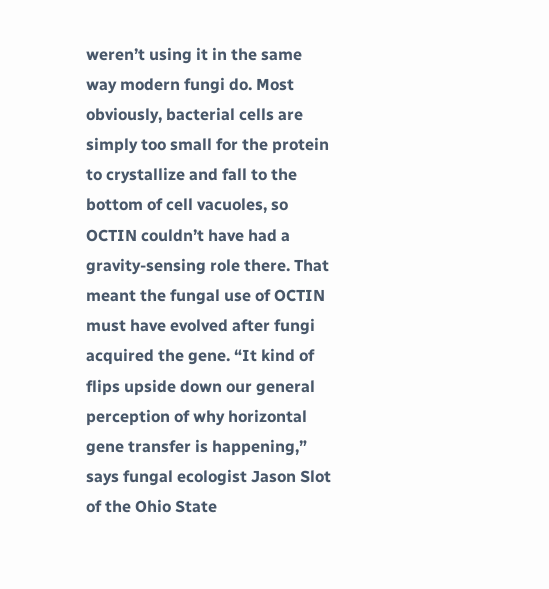weren’t using it in the same way modern fungi do. Most obviously, bacterial cells are simply too small for the protein to crystallize and fall to the bottom of cell vacuoles, so OCTIN couldn’t have had a gravity-sensing role there. That meant the fungal use of OCTIN must have evolved after fungi acquired the gene. “It kind of flips upside down our general perception of why horizontal gene transfer is happening,” says fungal ecologist Jason Slot of the Ohio State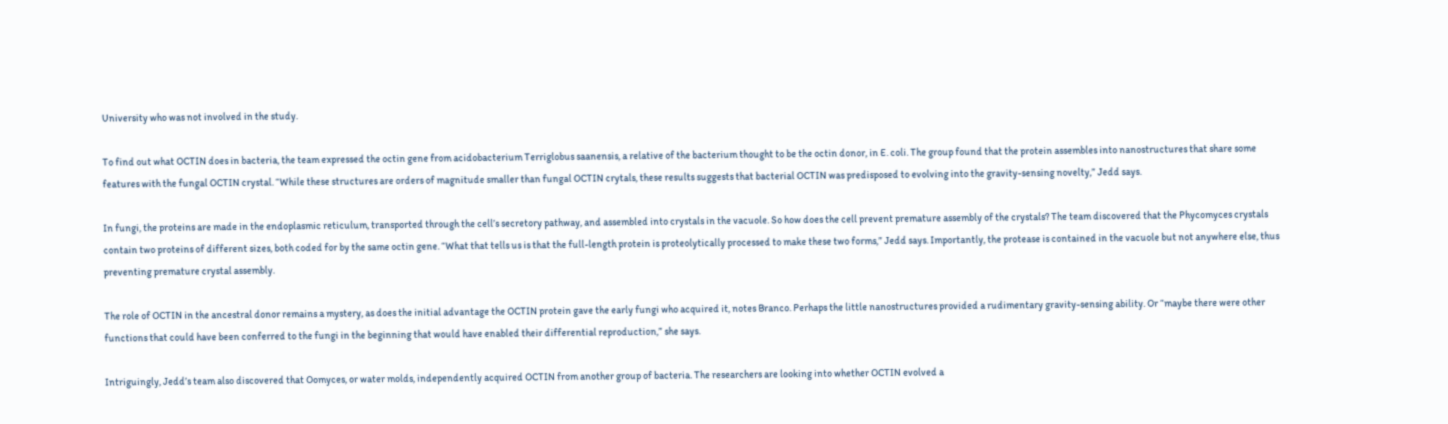University who was not involved in the study.

To find out what OCTIN does in bacteria, the team expressed the octin gene from acidobacterium Terriglobus saanensis, a relative of the bacterium thought to be the octin donor, in E. coli. The group found that the protein assembles into nanostructures that share some features with the fungal OCTIN crystal. “While these structures are orders of magnitude smaller than fungal OCTIN crytals, these results suggests that bacterial OCTIN was predisposed to evolving into the gravity-sensing novelty,” Jedd says.

In fungi, the proteins are made in the endoplasmic reticulum, transported through the cell’s secretory pathway, and assembled into crystals in the vacuole. So how does the cell prevent premature assembly of the crystals? The team discovered that the Phycomyces crystals contain two proteins of different sizes, both coded for by the same octin gene. “What that tells us is that the full-length protein is proteolytically processed to make these two forms,” Jedd says. Importantly, the protease is contained in the vacuole but not anywhere else, thus preventing premature crystal assembly.

The role of OCTIN in the ancestral donor remains a mystery, as does the initial advantage the OCTIN protein gave the early fungi who acquired it, notes Branco. Perhaps the little nanostructures provided a rudimentary gravity-sensing ability. Or “maybe there were other functions that could have been conferred to the fungi in the beginning that would have enabled their differential reproduction,” she says.

Intriguingly, Jedd’s team also discovered that Oomyces, or water molds, independently acquired OCTIN from another group of bacteria. The researchers are looking into whether OCTIN evolved a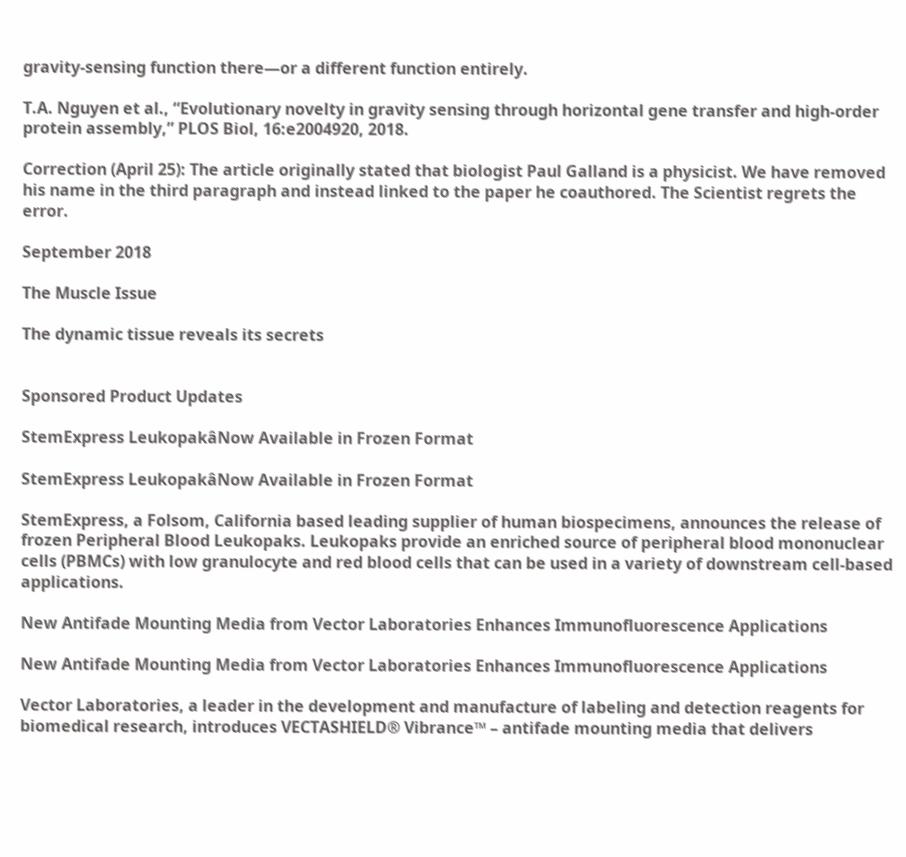gravity-sensing function there—or a different function entirely.

T.A. Nguyen et al., “Evolutionary novelty in gravity sensing through horizontal gene transfer and high-order protein assembly,” PLOS Biol, 16:e2004920, 2018.

Correction (April 25): The article originally stated that biologist Paul Galland is a physicist. We have removed his name in the third paragraph and instead linked to the paper he coauthored. The Scientist regrets the error.

September 2018

The Muscle Issue

The dynamic tissue reveals its secrets


Sponsored Product Updates

StemExpress LeukopakâNow Available in Frozen Format

StemExpress LeukopakâNow Available in Frozen Format

StemExpress, a Folsom, California based leading supplier of human biospecimens, announces the release of frozen Peripheral Blood Leukopaks. Leukopaks provide an enriched source of peripheral blood mononuclear cells (PBMCs) with low granulocyte and red blood cells that can be used in a variety of downstream cell-based applications.

New Antifade Mounting Media from Vector Laboratories Enhances Immunofluorescence Applications

New Antifade Mounting Media from Vector Laboratories Enhances Immunofluorescence Applications

Vector Laboratories, a leader in the development and manufacture of labeling and detection reagents for biomedical research, introduces VECTASHIELD® Vibrance™ – antifade mounting media that delivers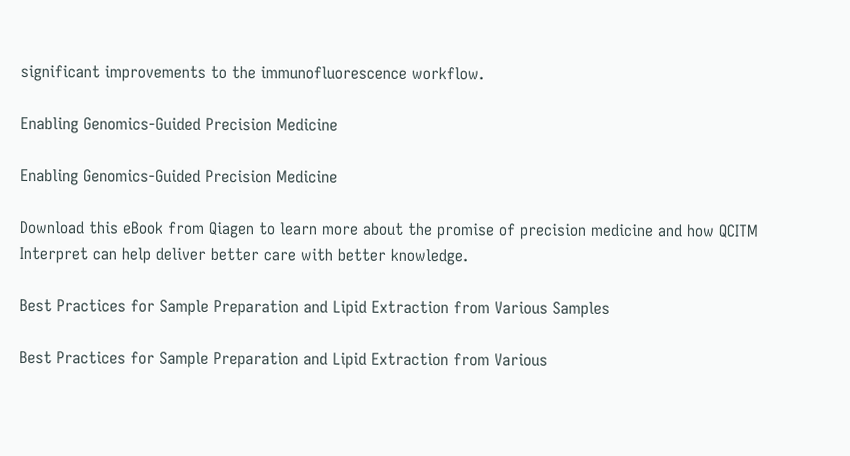significant improvements to the immunofluorescence workflow.

Enabling Genomics-Guided Precision Medicine

Enabling Genomics-Guided Precision Medicine

Download this eBook from Qiagen to learn more about the promise of precision medicine and how QCITM Interpret can help deliver better care with better knowledge.

Best Practices for Sample Preparation and Lipid Extraction from Various Samples

Best Practices for Sample Preparation and Lipid Extraction from Various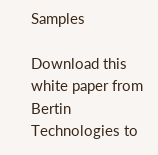Samples

Download this white paper from Bertin Technologies to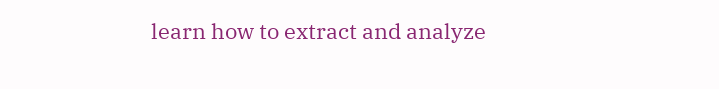learn how to extract and analyze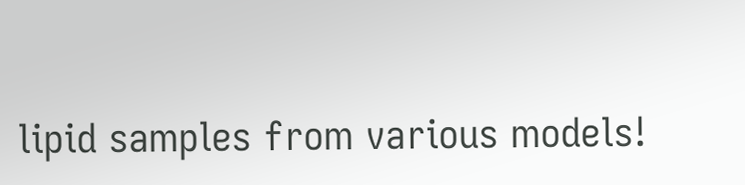lipid samples from various models!